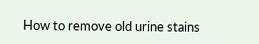How to remove old urine stains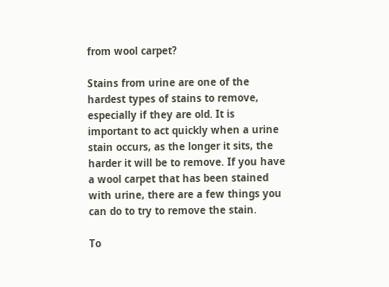from wool carpet?

Stains from urine are one of the hardest types of stains to remove, especially if they are old. It is important to act quickly when a urine stain occurs, as the longer it sits, the harder it will be to remove. If you have a wool carpet that has been stained with urine, there are a few things you can do to try to remove the stain.

To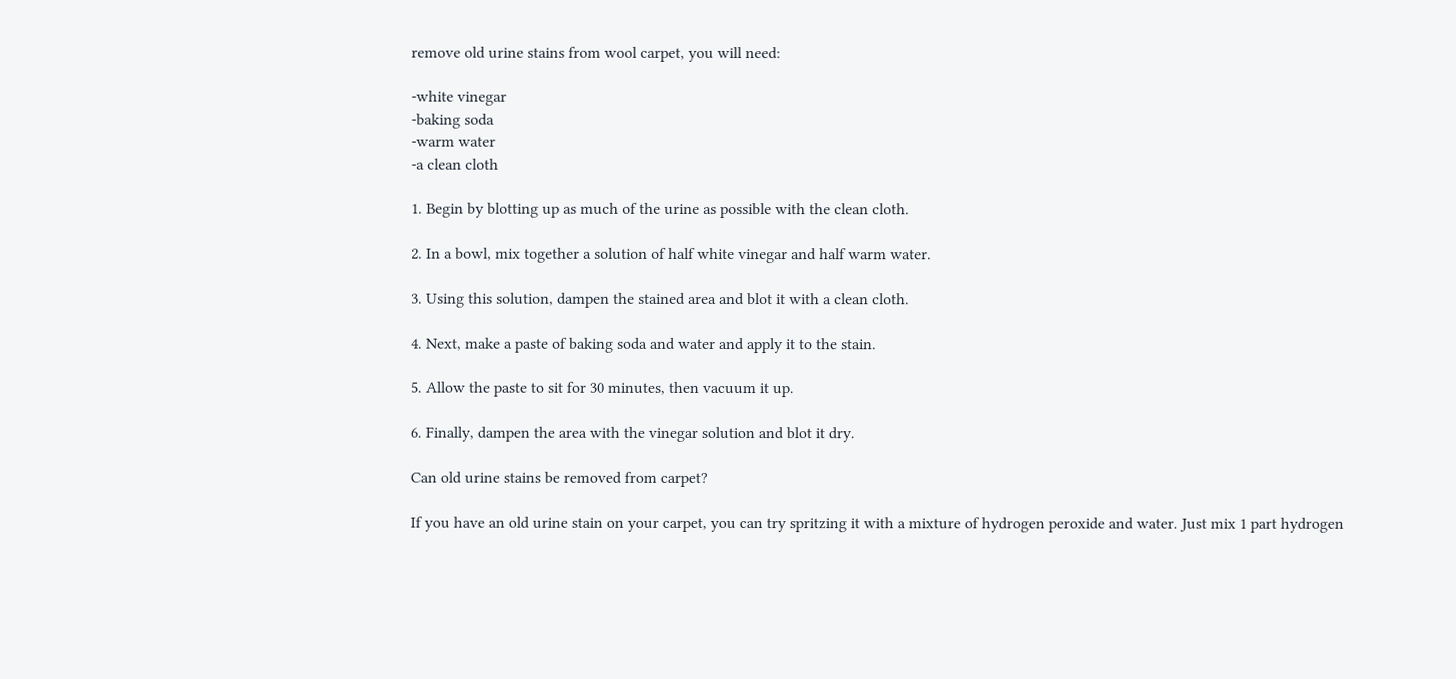remove old urine stains from wool carpet, you will need:

-white vinegar
-baking soda
-warm water
-a clean cloth

1. Begin by blotting up as much of the urine as possible with the clean cloth.

2. In a bowl, mix together a solution of half white vinegar and half warm water.

3. Using this solution, dampen the stained area and blot it with a clean cloth.

4. Next, make a paste of baking soda and water and apply it to the stain.

5. Allow the paste to sit for 30 minutes, then vacuum it up.

6. Finally, dampen the area with the vinegar solution and blot it dry.

Can old urine stains be removed from carpet?

If you have an old urine stain on your carpet, you can try spritzing it with a mixture of hydrogen peroxide and water. Just mix 1 part hydrogen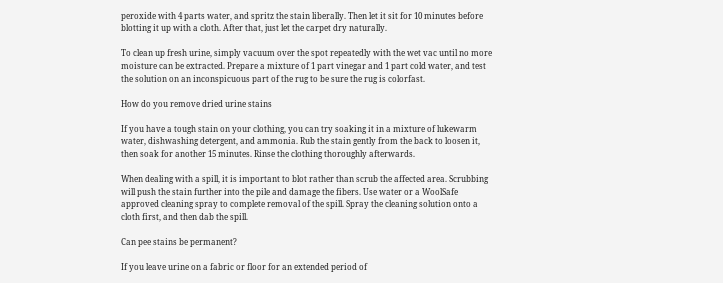peroxide with 4 parts water, and spritz the stain liberally. Then let it sit for 10 minutes before blotting it up with a cloth. After that, just let the carpet dry naturally.

To clean up fresh urine, simply vacuum over the spot repeatedly with the wet vac until no more moisture can be extracted. Prepare a mixture of 1 part vinegar and 1 part cold water, and test the solution on an inconspicuous part of the rug to be sure the rug is colorfast.

How do you remove dried urine stains

If you have a tough stain on your clothing, you can try soaking it in a mixture of lukewarm water, dishwashing detergent, and ammonia. Rub the stain gently from the back to loosen it, then soak for another 15 minutes. Rinse the clothing thoroughly afterwards.

When dealing with a spill, it is important to blot rather than scrub the affected area. Scrubbing will push the stain further into the pile and damage the fibers. Use water or a WoolSafe approved cleaning spray to complete removal of the spill. Spray the cleaning solution onto a cloth first, and then dab the spill.

Can pee stains be permanent?

If you leave urine on a fabric or floor for an extended period of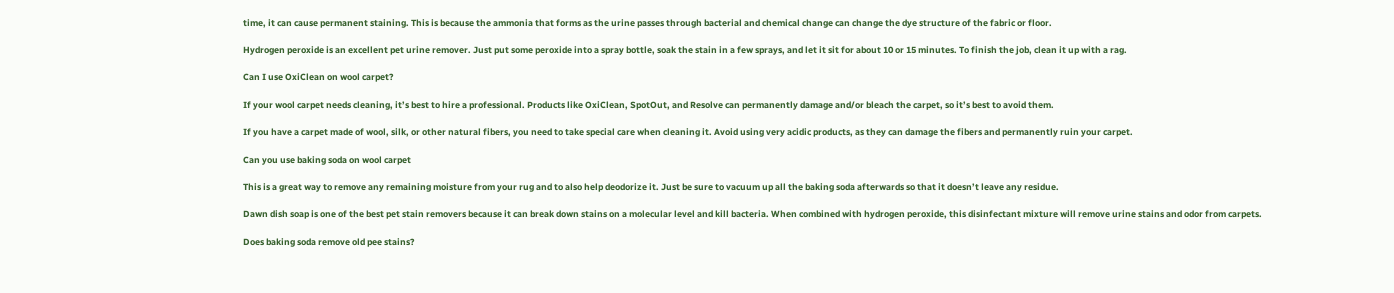time, it can cause permanent staining. This is because the ammonia that forms as the urine passes through bacterial and chemical change can change the dye structure of the fabric or floor.

Hydrogen peroxide is an excellent pet urine remover. Just put some peroxide into a spray bottle, soak the stain in a few sprays, and let it sit for about 10 or 15 minutes. To finish the job, clean it up with a rag.

Can I use OxiClean on wool carpet?

If your wool carpet needs cleaning, it’s best to hire a professional. Products like OxiClean, SpotOut, and Resolve can permanently damage and/or bleach the carpet, so it’s best to avoid them.

If you have a carpet made of wool, silk, or other natural fibers, you need to take special care when cleaning it. Avoid using very acidic products, as they can damage the fibers and permanently ruin your carpet.

Can you use baking soda on wool carpet

This is a great way to remove any remaining moisture from your rug and to also help deodorize it. Just be sure to vacuum up all the baking soda afterwards so that it doesn’t leave any residue.

Dawn dish soap is one of the best pet stain removers because it can break down stains on a molecular level and kill bacteria. When combined with hydrogen peroxide, this disinfectant mixture will remove urine stains and odor from carpets.

Does baking soda remove old pee stains?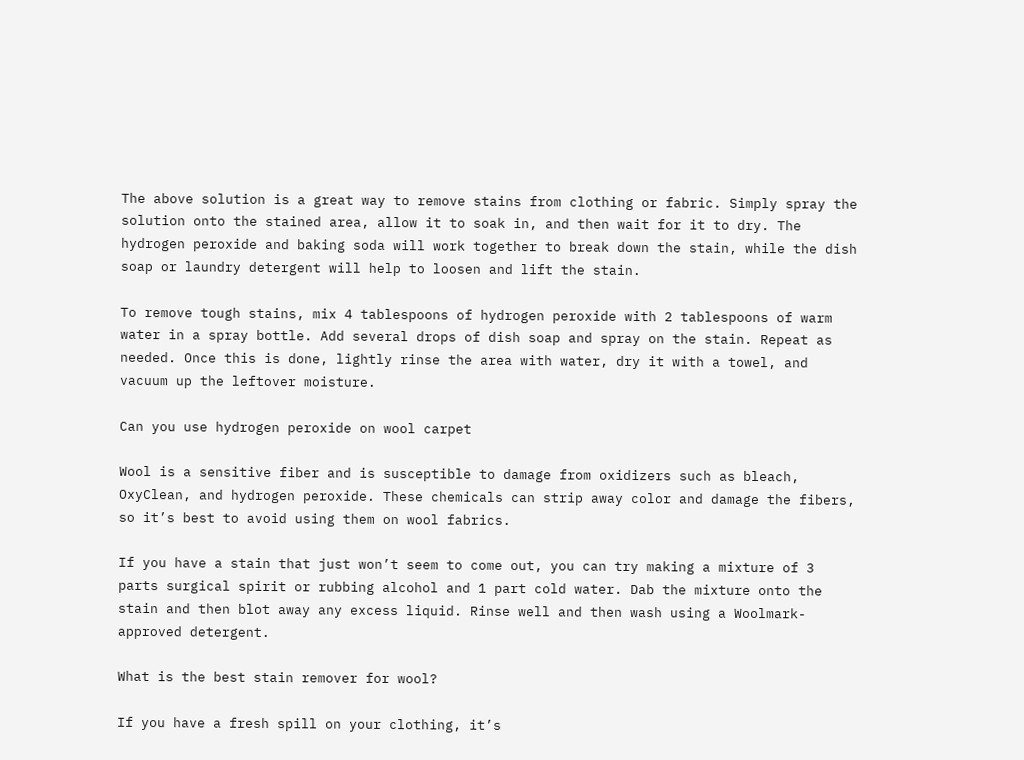The above solution is a great way to remove stains from clothing or fabric. Simply spray the solution onto the stained area, allow it to soak in, and then wait for it to dry. The hydrogen peroxide and baking soda will work together to break down the stain, while the dish soap or laundry detergent will help to loosen and lift the stain.

To remove tough stains, mix 4 tablespoons of hydrogen peroxide with 2 tablespoons of warm water in a spray bottle. Add several drops of dish soap and spray on the stain. Repeat as needed. Once this is done, lightly rinse the area with water, dry it with a towel, and vacuum up the leftover moisture.

Can you use hydrogen peroxide on wool carpet

Wool is a sensitive fiber and is susceptible to damage from oxidizers such as bleach, OxyClean, and hydrogen peroxide. These chemicals can strip away color and damage the fibers, so it’s best to avoid using them on wool fabrics.

If you have a stain that just won’t seem to come out, you can try making a mixture of 3 parts surgical spirit or rubbing alcohol and 1 part cold water. Dab the mixture onto the stain and then blot away any excess liquid. Rinse well and then wash using a Woolmark-approved detergent.

What is the best stain remover for wool?

If you have a fresh spill on your clothing, it’s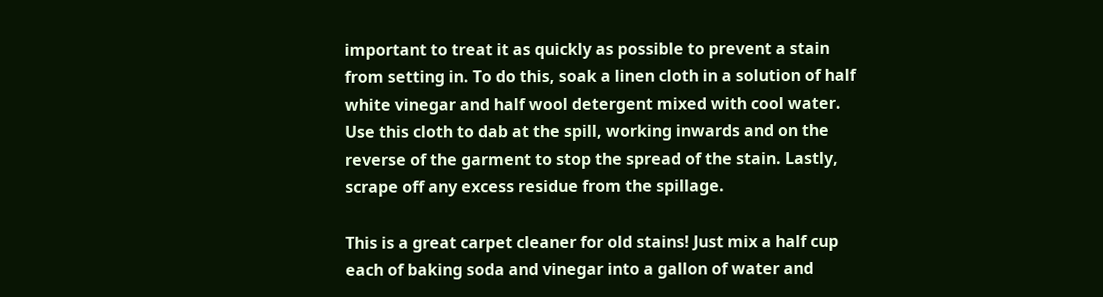important to treat it as quickly as possible to prevent a stain from setting in. To do this, soak a linen cloth in a solution of half white vinegar and half wool detergent mixed with cool water. Use this cloth to dab at the spill, working inwards and on the reverse of the garment to stop the spread of the stain. Lastly, scrape off any excess residue from the spillage.

This is a great carpet cleaner for old stains! Just mix a half cup each of baking soda and vinegar into a gallon of water and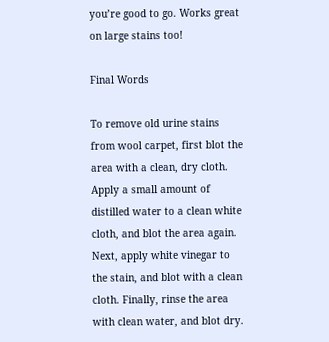you’re good to go. Works great on large stains too!

Final Words

To remove old urine stains from wool carpet, first blot the area with a clean, dry cloth. Apply a small amount of distilled water to a clean white cloth, and blot the area again. Next, apply white vinegar to the stain, and blot with a clean cloth. Finally, rinse the area with clean water, and blot dry.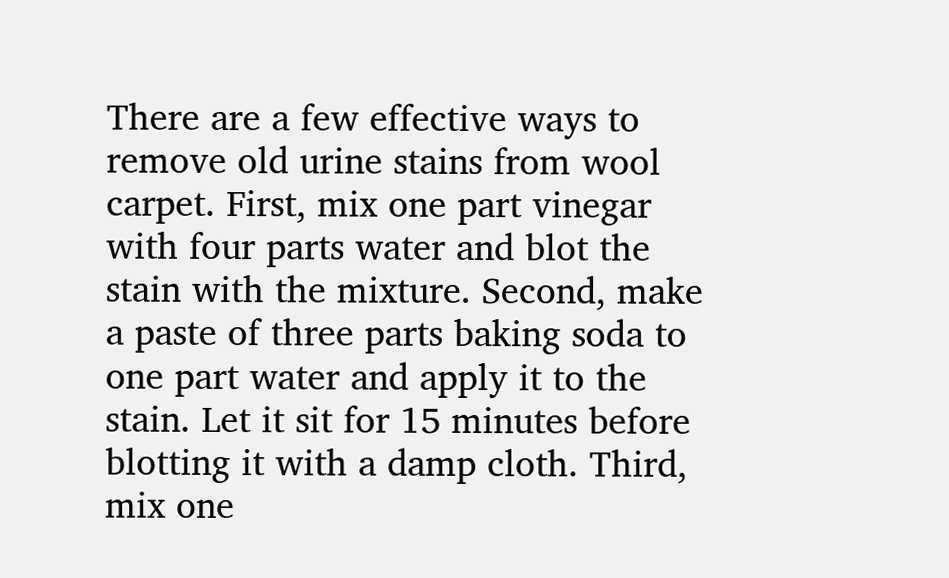There are a few effective ways to remove old urine stains from wool carpet. First, mix one part vinegar with four parts water and blot the stain with the mixture. Second, make a paste of three parts baking soda to one part water and apply it to the stain. Let it sit for 15 minutes before blotting it with a damp cloth. Third, mix one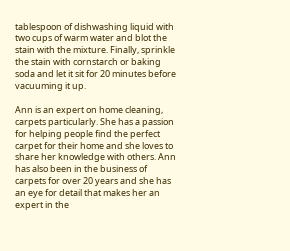tablespoon of dishwashing liquid with two cups of warm water and blot the stain with the mixture. Finally, sprinkle the stain with cornstarch or baking soda and let it sit for 20 minutes before vacuuming it up.

Ann is an expert on home cleaning, carpets particularly. She has a passion for helping people find the perfect carpet for their home and she loves to share her knowledge with others. Ann has also been in the business of carpets for over 20 years and she has an eye for detail that makes her an expert in the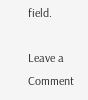field.

Leave a Comment